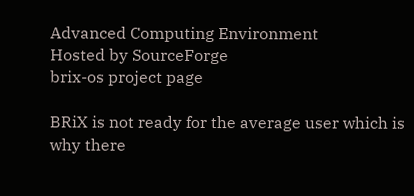Advanced Computing Environment
Hosted by SourceForge
brix-os project page

BRiX is not ready for the average user which is why there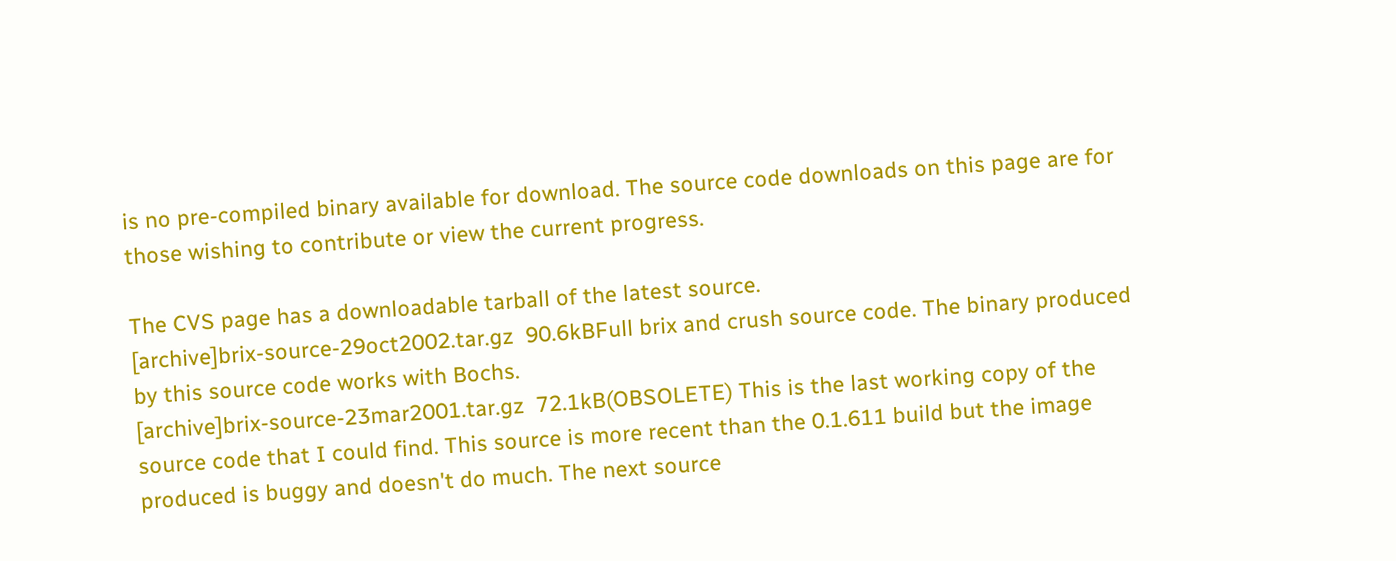is no pre-compiled binary available for download. The source code downloads on this page are for those wishing to contribute or view the current progress.

The CVS page has a downloadable tarball of the latest source.
[archive]brix-source-29oct2002.tar.gz  90.6kBFull brix and crush source code. The binary produced by this source code works with Bochs.
[archive]brix-source-23mar2001.tar.gz  72.1kB(OBSOLETE) This is the last working copy of the source code that I could find. This source is more recent than the 0.1.611 build but the image produced is buggy and doesn't do much. The next source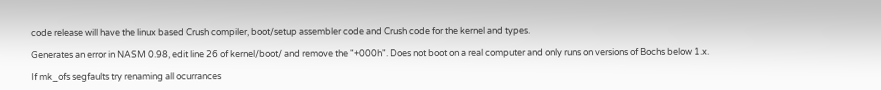code release will have the linux based Crush compiler, boot/setup assembler code and Crush code for the kernel and types.

Generates an error in NASM 0.98, edit line 26 of kernel/boot/ and remove the "+000h". Does not boot on a real computer and only runs on versions of Bochs below 1.x.

If mk_ofs segfaults try renaming all ocurrances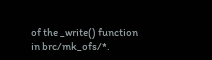of the _write() function in brc/mk_ofs/*.